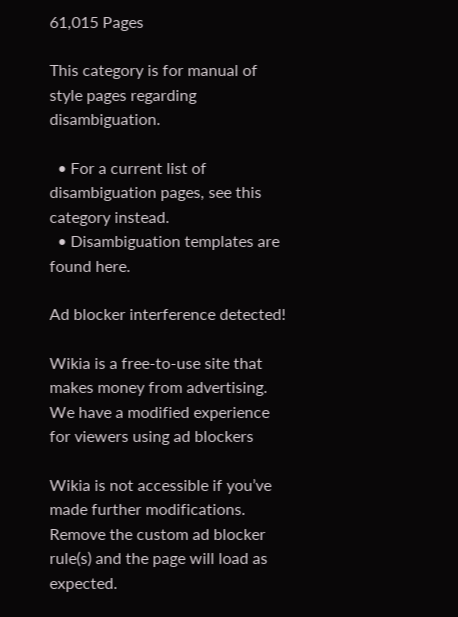61,015 Pages

This category is for manual of style pages regarding disambiguation.

  • For a current list of disambiguation pages, see this category instead.
  • Disambiguation templates are found here.

Ad blocker interference detected!

Wikia is a free-to-use site that makes money from advertising. We have a modified experience for viewers using ad blockers

Wikia is not accessible if you’ve made further modifications. Remove the custom ad blocker rule(s) and the page will load as expected.